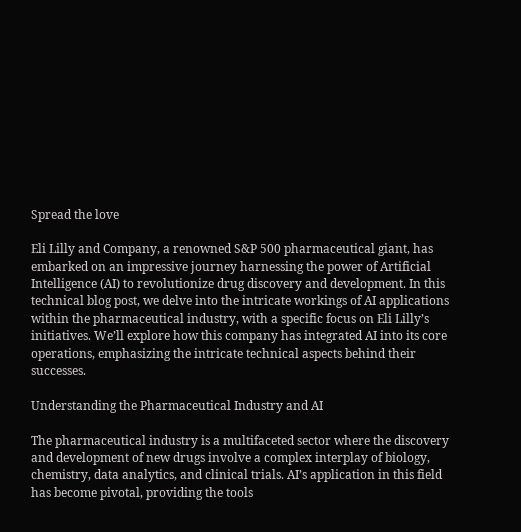Spread the love

Eli Lilly and Company, a renowned S&P 500 pharmaceutical giant, has embarked on an impressive journey harnessing the power of Artificial Intelligence (AI) to revolutionize drug discovery and development. In this technical blog post, we delve into the intricate workings of AI applications within the pharmaceutical industry, with a specific focus on Eli Lilly’s initiatives. We’ll explore how this company has integrated AI into its core operations, emphasizing the intricate technical aspects behind their successes.

Understanding the Pharmaceutical Industry and AI

The pharmaceutical industry is a multifaceted sector where the discovery and development of new drugs involve a complex interplay of biology, chemistry, data analytics, and clinical trials. AI’s application in this field has become pivotal, providing the tools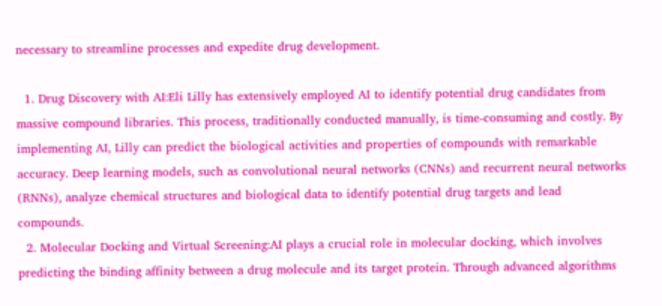necessary to streamline processes and expedite drug development.

  1. Drug Discovery with AI:Eli Lilly has extensively employed AI to identify potential drug candidates from massive compound libraries. This process, traditionally conducted manually, is time-consuming and costly. By implementing AI, Lilly can predict the biological activities and properties of compounds with remarkable accuracy. Deep learning models, such as convolutional neural networks (CNNs) and recurrent neural networks (RNNs), analyze chemical structures and biological data to identify potential drug targets and lead compounds.
  2. Molecular Docking and Virtual Screening:AI plays a crucial role in molecular docking, which involves predicting the binding affinity between a drug molecule and its target protein. Through advanced algorithms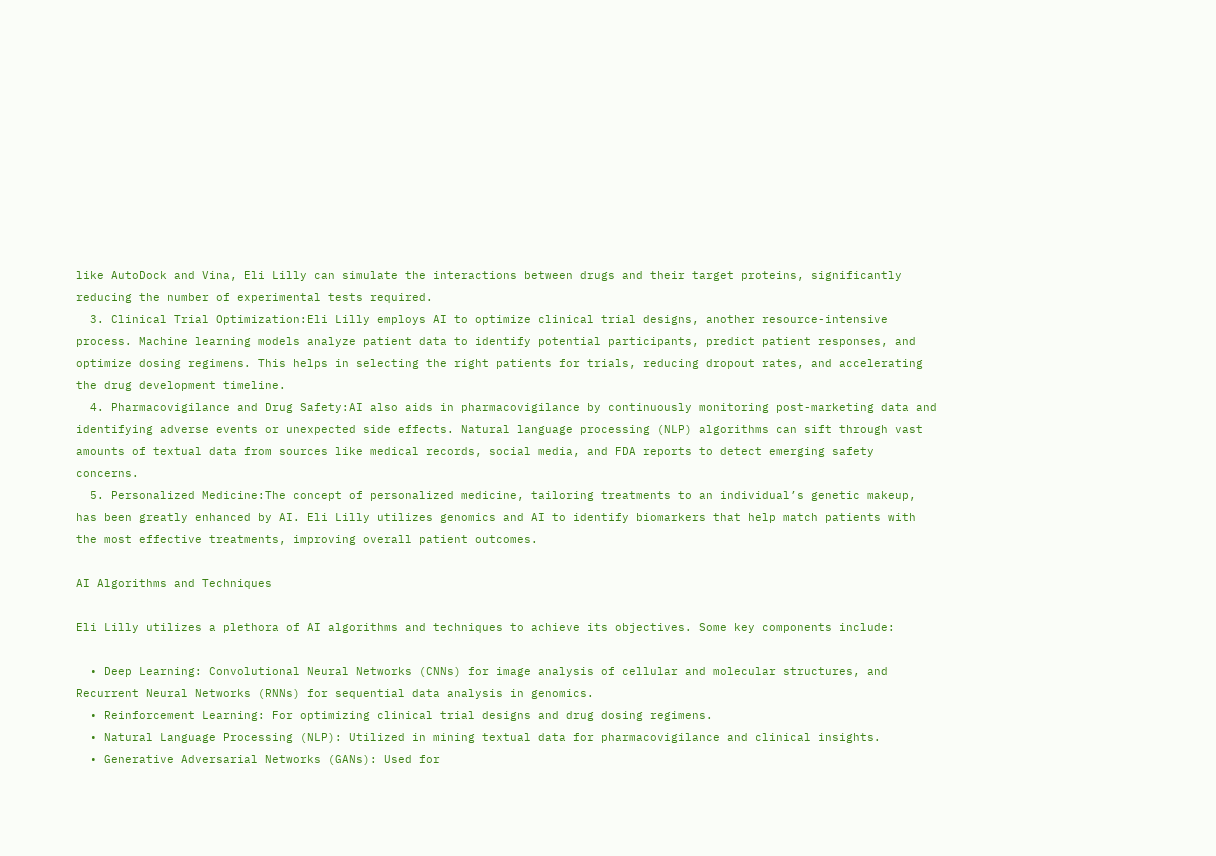like AutoDock and Vina, Eli Lilly can simulate the interactions between drugs and their target proteins, significantly reducing the number of experimental tests required.
  3. Clinical Trial Optimization:Eli Lilly employs AI to optimize clinical trial designs, another resource-intensive process. Machine learning models analyze patient data to identify potential participants, predict patient responses, and optimize dosing regimens. This helps in selecting the right patients for trials, reducing dropout rates, and accelerating the drug development timeline.
  4. Pharmacovigilance and Drug Safety:AI also aids in pharmacovigilance by continuously monitoring post-marketing data and identifying adverse events or unexpected side effects. Natural language processing (NLP) algorithms can sift through vast amounts of textual data from sources like medical records, social media, and FDA reports to detect emerging safety concerns.
  5. Personalized Medicine:The concept of personalized medicine, tailoring treatments to an individual’s genetic makeup, has been greatly enhanced by AI. Eli Lilly utilizes genomics and AI to identify biomarkers that help match patients with the most effective treatments, improving overall patient outcomes.

AI Algorithms and Techniques

Eli Lilly utilizes a plethora of AI algorithms and techniques to achieve its objectives. Some key components include:

  • Deep Learning: Convolutional Neural Networks (CNNs) for image analysis of cellular and molecular structures, and Recurrent Neural Networks (RNNs) for sequential data analysis in genomics.
  • Reinforcement Learning: For optimizing clinical trial designs and drug dosing regimens.
  • Natural Language Processing (NLP): Utilized in mining textual data for pharmacovigilance and clinical insights.
  • Generative Adversarial Networks (GANs): Used for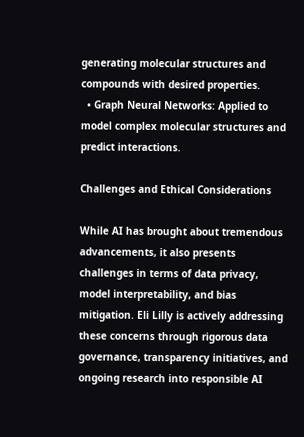generating molecular structures and compounds with desired properties.
  • Graph Neural Networks: Applied to model complex molecular structures and predict interactions.

Challenges and Ethical Considerations

While AI has brought about tremendous advancements, it also presents challenges in terms of data privacy, model interpretability, and bias mitigation. Eli Lilly is actively addressing these concerns through rigorous data governance, transparency initiatives, and ongoing research into responsible AI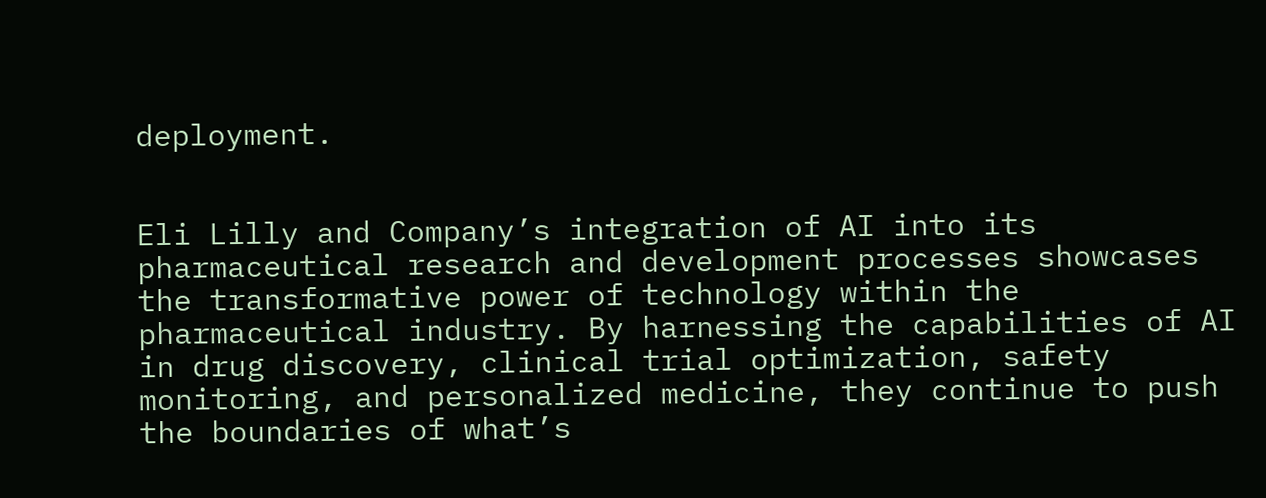deployment.


Eli Lilly and Company’s integration of AI into its pharmaceutical research and development processes showcases the transformative power of technology within the pharmaceutical industry. By harnessing the capabilities of AI in drug discovery, clinical trial optimization, safety monitoring, and personalized medicine, they continue to push the boundaries of what’s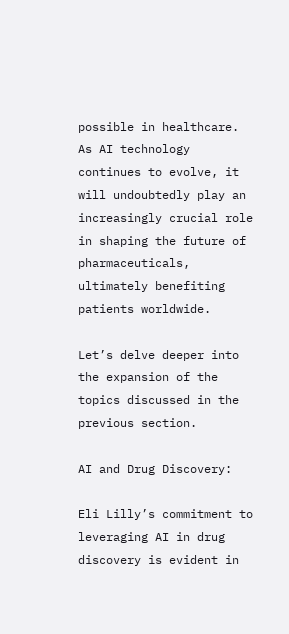possible in healthcare. As AI technology continues to evolve, it will undoubtedly play an increasingly crucial role in shaping the future of pharmaceuticals, ultimately benefiting patients worldwide.

Let’s delve deeper into the expansion of the topics discussed in the previous section.

AI and Drug Discovery:

Eli Lilly’s commitment to leveraging AI in drug discovery is evident in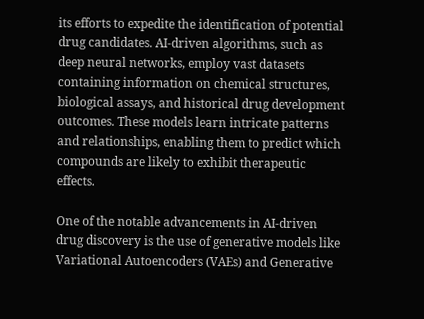its efforts to expedite the identification of potential drug candidates. AI-driven algorithms, such as deep neural networks, employ vast datasets containing information on chemical structures, biological assays, and historical drug development outcomes. These models learn intricate patterns and relationships, enabling them to predict which compounds are likely to exhibit therapeutic effects.

One of the notable advancements in AI-driven drug discovery is the use of generative models like Variational Autoencoders (VAEs) and Generative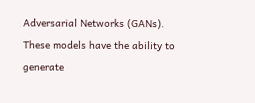Adversarial Networks (GANs). These models have the ability to generate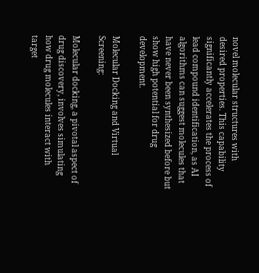novel molecular structures with desired properties. This capability significantly accelerates the process of lead compound identification, as AI algorithms can suggest molecules that have never been synthesized before but show high potential for drug development.

Molecular Docking and Virtual Screening:

Molecular docking, a pivotal aspect of drug discovery, involves simulating how drug molecules interact with target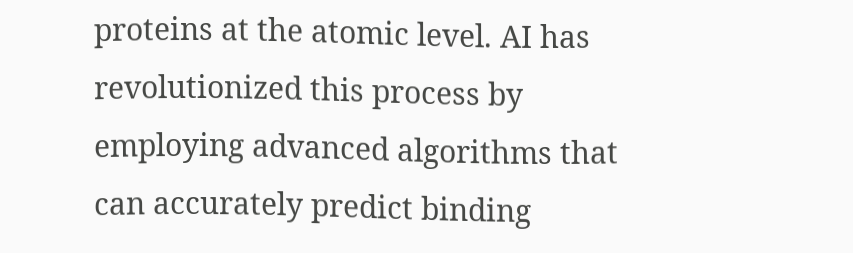proteins at the atomic level. AI has revolutionized this process by employing advanced algorithms that can accurately predict binding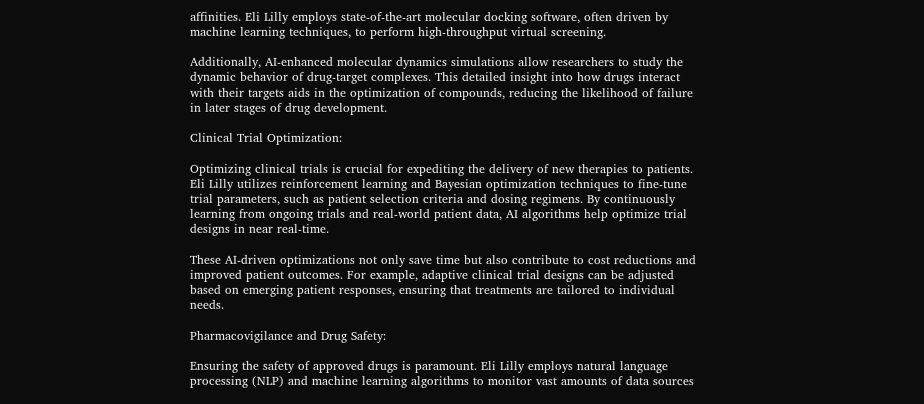affinities. Eli Lilly employs state-of-the-art molecular docking software, often driven by machine learning techniques, to perform high-throughput virtual screening.

Additionally, AI-enhanced molecular dynamics simulations allow researchers to study the dynamic behavior of drug-target complexes. This detailed insight into how drugs interact with their targets aids in the optimization of compounds, reducing the likelihood of failure in later stages of drug development.

Clinical Trial Optimization:

Optimizing clinical trials is crucial for expediting the delivery of new therapies to patients. Eli Lilly utilizes reinforcement learning and Bayesian optimization techniques to fine-tune trial parameters, such as patient selection criteria and dosing regimens. By continuously learning from ongoing trials and real-world patient data, AI algorithms help optimize trial designs in near real-time.

These AI-driven optimizations not only save time but also contribute to cost reductions and improved patient outcomes. For example, adaptive clinical trial designs can be adjusted based on emerging patient responses, ensuring that treatments are tailored to individual needs.

Pharmacovigilance and Drug Safety:

Ensuring the safety of approved drugs is paramount. Eli Lilly employs natural language processing (NLP) and machine learning algorithms to monitor vast amounts of data sources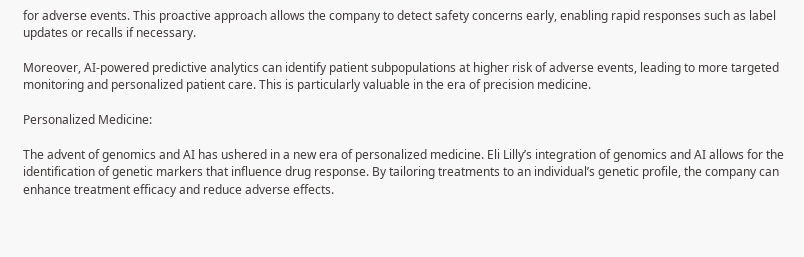for adverse events. This proactive approach allows the company to detect safety concerns early, enabling rapid responses such as label updates or recalls if necessary.

Moreover, AI-powered predictive analytics can identify patient subpopulations at higher risk of adverse events, leading to more targeted monitoring and personalized patient care. This is particularly valuable in the era of precision medicine.

Personalized Medicine:

The advent of genomics and AI has ushered in a new era of personalized medicine. Eli Lilly’s integration of genomics and AI allows for the identification of genetic markers that influence drug response. By tailoring treatments to an individual’s genetic profile, the company can enhance treatment efficacy and reduce adverse effects.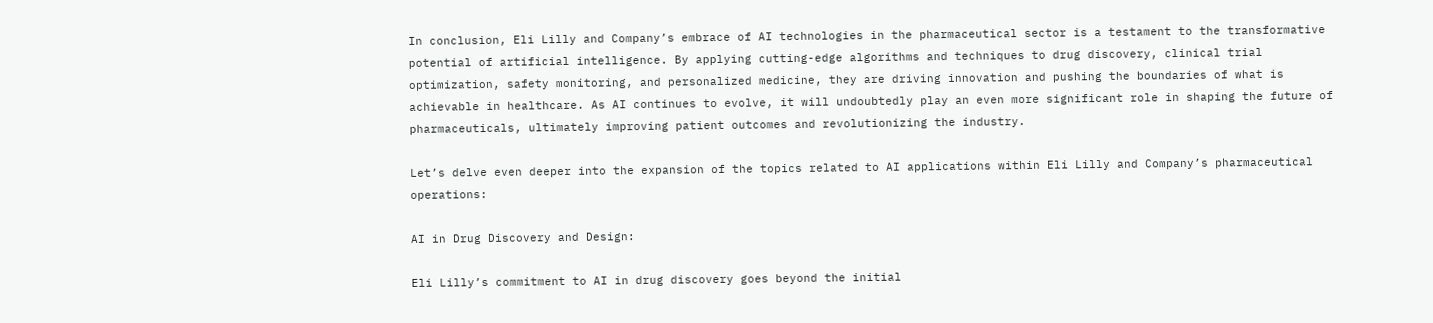In conclusion, Eli Lilly and Company’s embrace of AI technologies in the pharmaceutical sector is a testament to the transformative potential of artificial intelligence. By applying cutting-edge algorithms and techniques to drug discovery, clinical trial optimization, safety monitoring, and personalized medicine, they are driving innovation and pushing the boundaries of what is achievable in healthcare. As AI continues to evolve, it will undoubtedly play an even more significant role in shaping the future of pharmaceuticals, ultimately improving patient outcomes and revolutionizing the industry.

Let’s delve even deeper into the expansion of the topics related to AI applications within Eli Lilly and Company’s pharmaceutical operations:

AI in Drug Discovery and Design:

Eli Lilly’s commitment to AI in drug discovery goes beyond the initial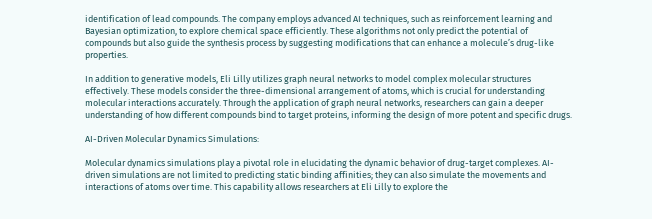identification of lead compounds. The company employs advanced AI techniques, such as reinforcement learning and Bayesian optimization, to explore chemical space efficiently. These algorithms not only predict the potential of compounds but also guide the synthesis process by suggesting modifications that can enhance a molecule’s drug-like properties.

In addition to generative models, Eli Lilly utilizes graph neural networks to model complex molecular structures effectively. These models consider the three-dimensional arrangement of atoms, which is crucial for understanding molecular interactions accurately. Through the application of graph neural networks, researchers can gain a deeper understanding of how different compounds bind to target proteins, informing the design of more potent and specific drugs.

AI-Driven Molecular Dynamics Simulations:

Molecular dynamics simulations play a pivotal role in elucidating the dynamic behavior of drug-target complexes. AI-driven simulations are not limited to predicting static binding affinities; they can also simulate the movements and interactions of atoms over time. This capability allows researchers at Eli Lilly to explore the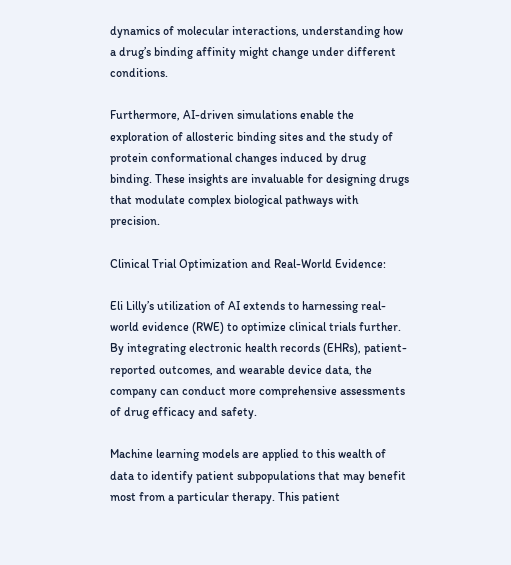dynamics of molecular interactions, understanding how a drug’s binding affinity might change under different conditions.

Furthermore, AI-driven simulations enable the exploration of allosteric binding sites and the study of protein conformational changes induced by drug binding. These insights are invaluable for designing drugs that modulate complex biological pathways with precision.

Clinical Trial Optimization and Real-World Evidence:

Eli Lilly’s utilization of AI extends to harnessing real-world evidence (RWE) to optimize clinical trials further. By integrating electronic health records (EHRs), patient-reported outcomes, and wearable device data, the company can conduct more comprehensive assessments of drug efficacy and safety.

Machine learning models are applied to this wealth of data to identify patient subpopulations that may benefit most from a particular therapy. This patient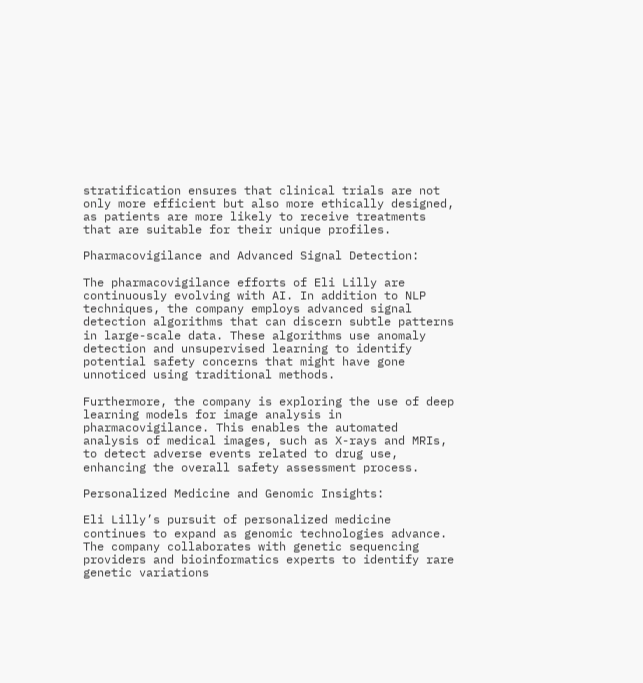stratification ensures that clinical trials are not only more efficient but also more ethically designed, as patients are more likely to receive treatments that are suitable for their unique profiles.

Pharmacovigilance and Advanced Signal Detection:

The pharmacovigilance efforts of Eli Lilly are continuously evolving with AI. In addition to NLP techniques, the company employs advanced signal detection algorithms that can discern subtle patterns in large-scale data. These algorithms use anomaly detection and unsupervised learning to identify potential safety concerns that might have gone unnoticed using traditional methods.

Furthermore, the company is exploring the use of deep learning models for image analysis in pharmacovigilance. This enables the automated analysis of medical images, such as X-rays and MRIs, to detect adverse events related to drug use, enhancing the overall safety assessment process.

Personalized Medicine and Genomic Insights:

Eli Lilly’s pursuit of personalized medicine continues to expand as genomic technologies advance. The company collaborates with genetic sequencing providers and bioinformatics experts to identify rare genetic variations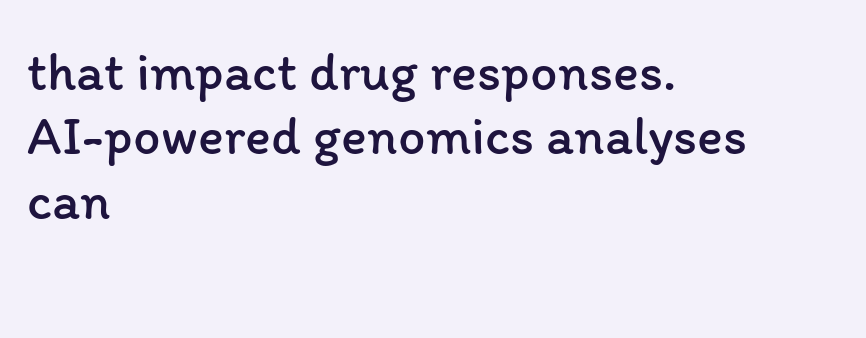that impact drug responses. AI-powered genomics analyses can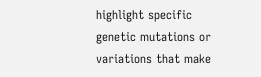highlight specific genetic mutations or variations that make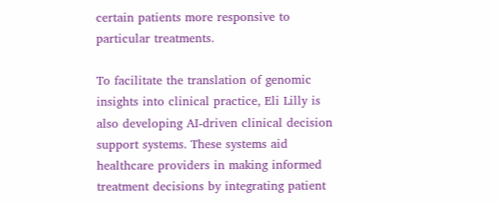certain patients more responsive to particular treatments.

To facilitate the translation of genomic insights into clinical practice, Eli Lilly is also developing AI-driven clinical decision support systems. These systems aid healthcare providers in making informed treatment decisions by integrating patient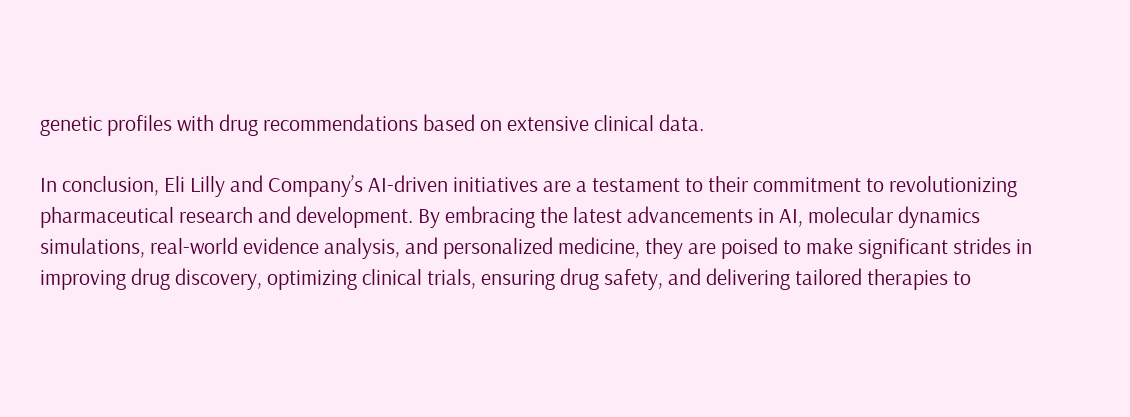genetic profiles with drug recommendations based on extensive clinical data.

In conclusion, Eli Lilly and Company’s AI-driven initiatives are a testament to their commitment to revolutionizing pharmaceutical research and development. By embracing the latest advancements in AI, molecular dynamics simulations, real-world evidence analysis, and personalized medicine, they are poised to make significant strides in improving drug discovery, optimizing clinical trials, ensuring drug safety, and delivering tailored therapies to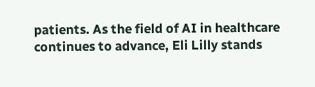patients. As the field of AI in healthcare continues to advance, Eli Lilly stands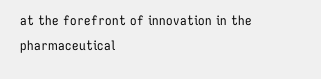at the forefront of innovation in the pharmaceutical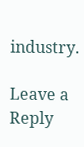industry.

Leave a Reply